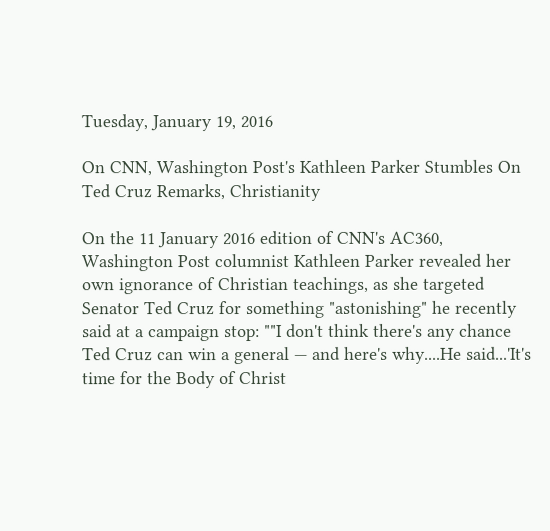Tuesday, January 19, 2016

On CNN, Washington Post's Kathleen Parker Stumbles On Ted Cruz Remarks, Christianity

On the 11 January 2016 edition of CNN's AC360, Washington Post columnist Kathleen Parker revealed her own ignorance of Christian teachings, as she targeted Senator Ted Cruz for something "astonishing" he recently said at a campaign stop: ""I don't think there's any chance Ted Cruz can win a general — and here's why....He said...'It's time for the Body of Christ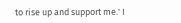to rise up and support me.' I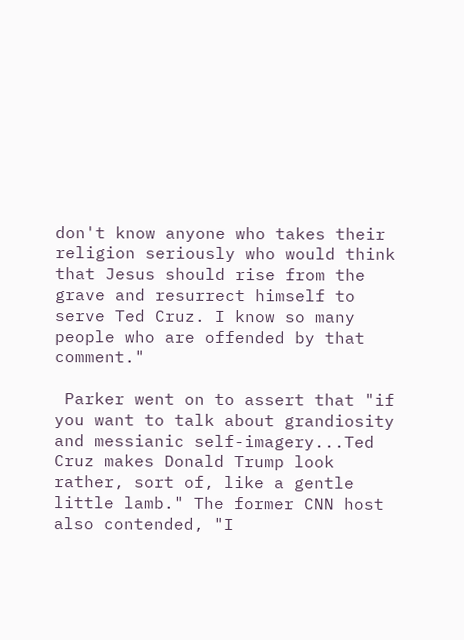don't know anyone who takes their religion seriously who would think that Jesus should rise from the grave and resurrect himself to serve Ted Cruz. I know so many people who are offended by that comment."

 Parker went on to assert that "if you want to talk about grandiosity and messianic self-imagery...Ted Cruz makes Donald Trump look rather, sort of, like a gentle little lamb." The former CNN host also contended, "I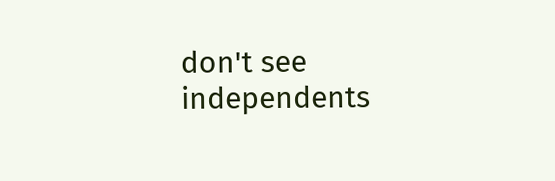don't see independents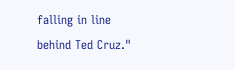falling in line behind Ted Cruz."